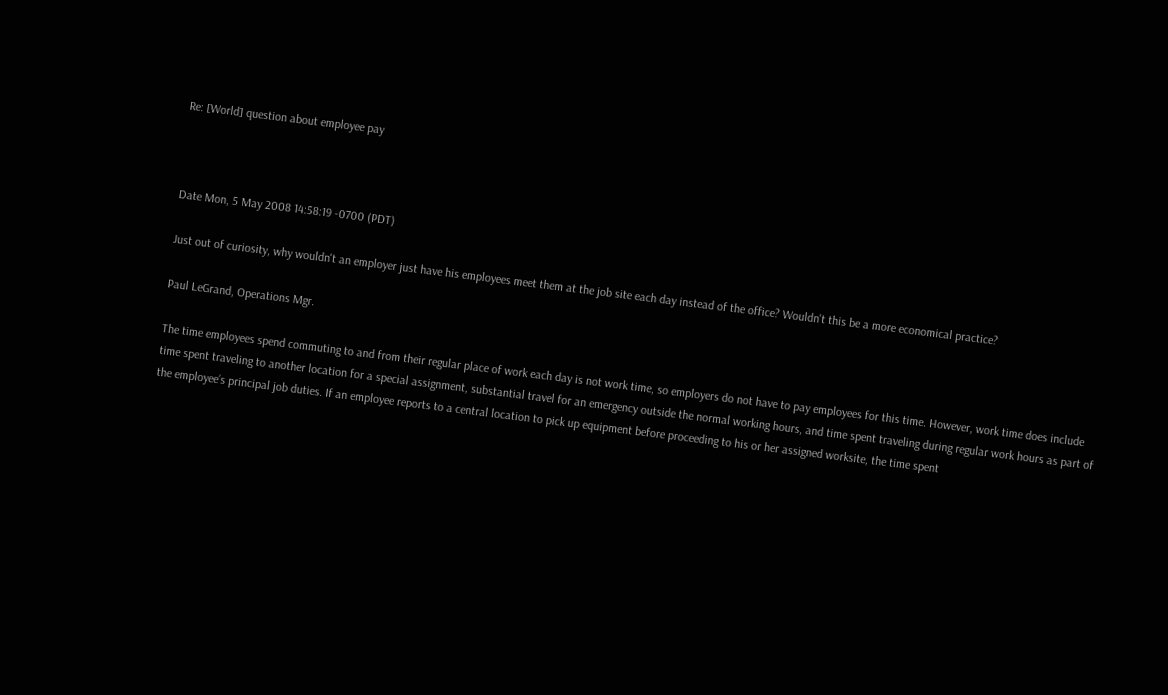Re: [World] question about employee pay



Date Mon, 5 May 2008 14:58:19 -0700 (PDT)

Just out of curiosity, why wouldn't an employer just have his employees meet them at the job site each day instead of the office? Wouldn't this be a more economical practice?

Paul LeGrand, Operations Mgr.

The time employees spend commuting to and from their regular place of work each day is not work time, so employers do not have to pay employees for this time. However, work time does include time spent traveling to another location for a special assignment, substantial travel for an emergency outside the normal working hours, and time spent traveling during regular work hours as part of the employeeʼs principal job duties. If an employee reports to a central location to pick up equipment before proceeding to his or her assigned worksite, the time spent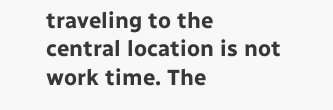traveling to the central location is not work time. The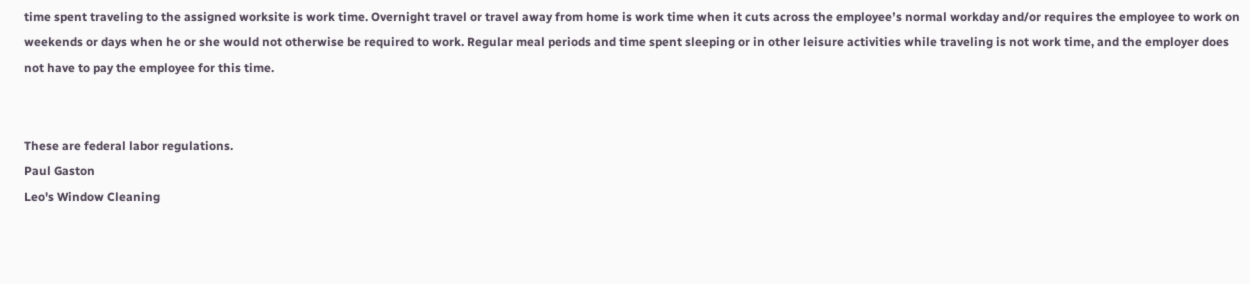time spent traveling to the assigned worksite is work time. Overnight travel or travel away from home is work time when it cuts across the employeeʼs normal workday and/or requires the employee to work on weekends or days when he or she would not otherwise be required to work. Regular meal periods and time spent sleeping or in other leisure activities while traveling is not work time, and the employer does not have to pay the employee for this time.


These are federal labor regulations.
Paul Gaston
Leo's Window Cleaning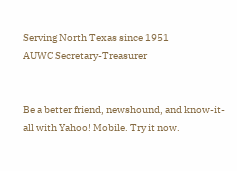Serving North Texas since 1951
AUWC Secretary-Treasurer


Be a better friend, newshound, and know-it-all with Yahoo! Mobile. Try it now.